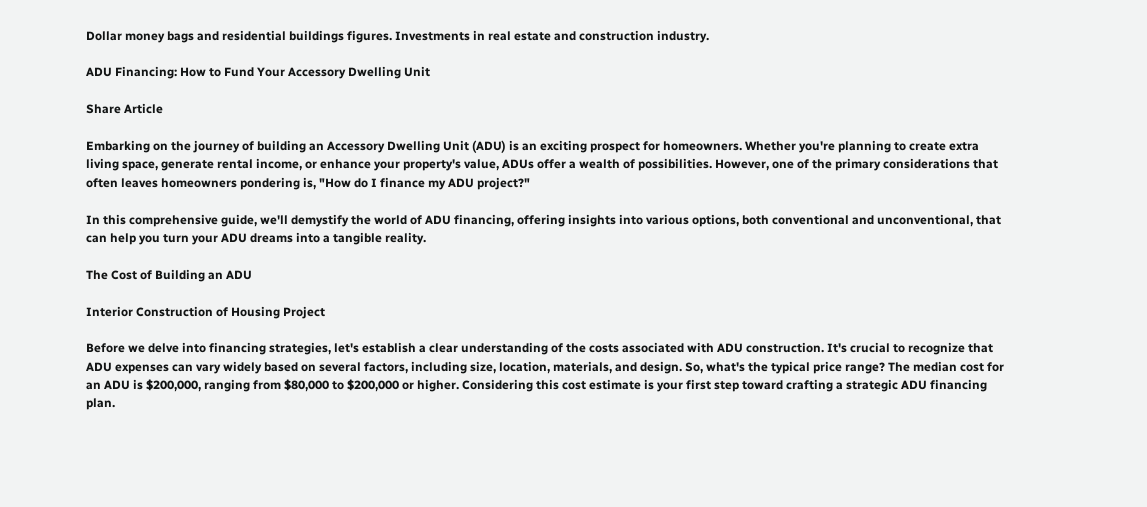Dollar money bags and residential buildings figures. Investments in real estate and construction industry.

ADU Financing: How to Fund Your Accessory Dwelling Unit

Share Article

Embarking on the journey of building an Accessory Dwelling Unit (ADU) is an exciting prospect for homeowners. Whether you're planning to create extra living space, generate rental income, or enhance your property's value, ADUs offer a wealth of possibilities. However, one of the primary considerations that often leaves homeowners pondering is, "How do I finance my ADU project?"

In this comprehensive guide, we'll demystify the world of ADU financing, offering insights into various options, both conventional and unconventional, that can help you turn your ADU dreams into a tangible reality.

The Cost of Building an ADU

Interior Construction of Housing Project

Before we delve into financing strategies, let's establish a clear understanding of the costs associated with ADU construction. It's crucial to recognize that ADU expenses can vary widely based on several factors, including size, location, materials, and design. So, what's the typical price range? The median cost for an ADU is $200,000, ranging from $80,000 to $200,000 or higher. Considering this cost estimate is your first step toward crafting a strategic ADU financing plan.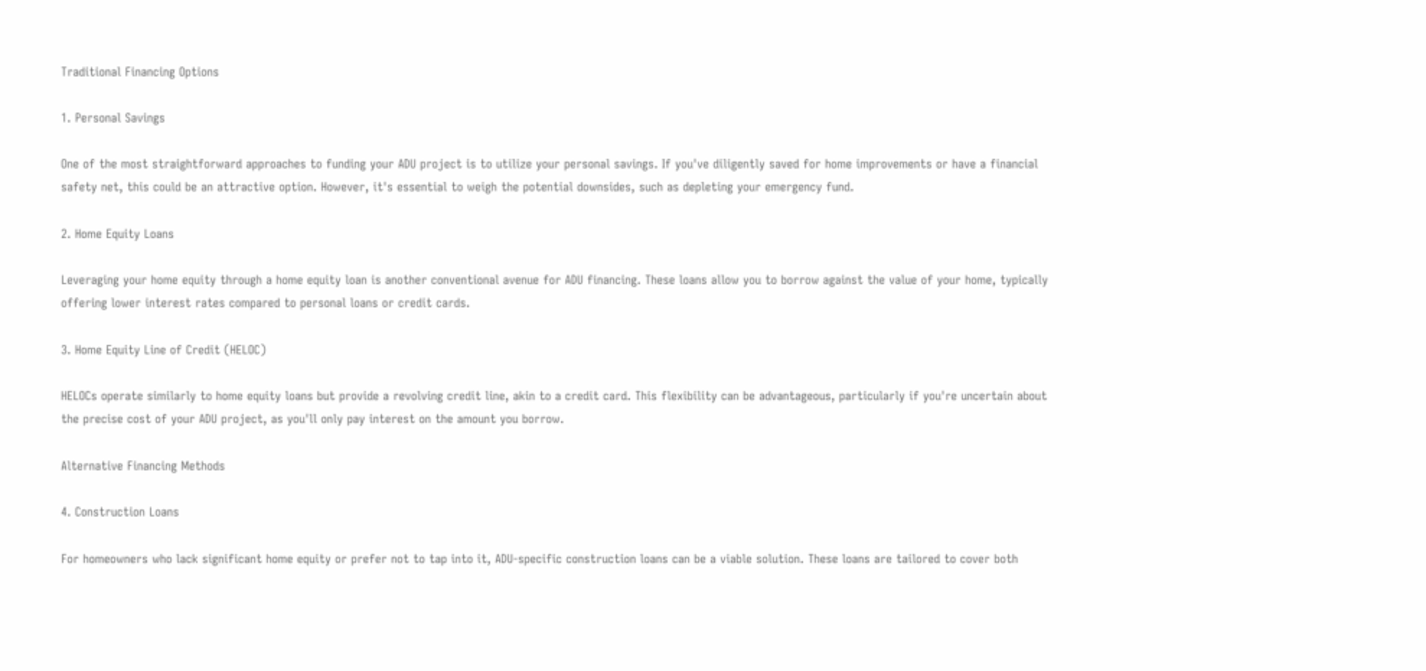Traditional Financing Options

1. Personal Savings

One of the most straightforward approaches to funding your ADU project is to utilize your personal savings. If you've diligently saved for home improvements or have a financial safety net, this could be an attractive option. However, it's essential to weigh the potential downsides, such as depleting your emergency fund.

2. Home Equity Loans

Leveraging your home equity through a home equity loan is another conventional avenue for ADU financing. These loans allow you to borrow against the value of your home, typically offering lower interest rates compared to personal loans or credit cards.

3. Home Equity Line of Credit (HELOC)

HELOCs operate similarly to home equity loans but provide a revolving credit line, akin to a credit card. This flexibility can be advantageous, particularly if you're uncertain about the precise cost of your ADU project, as you'll only pay interest on the amount you borrow.

Alternative Financing Methods

4. Construction Loans

For homeowners who lack significant home equity or prefer not to tap into it, ADU-specific construction loans can be a viable solution. These loans are tailored to cover both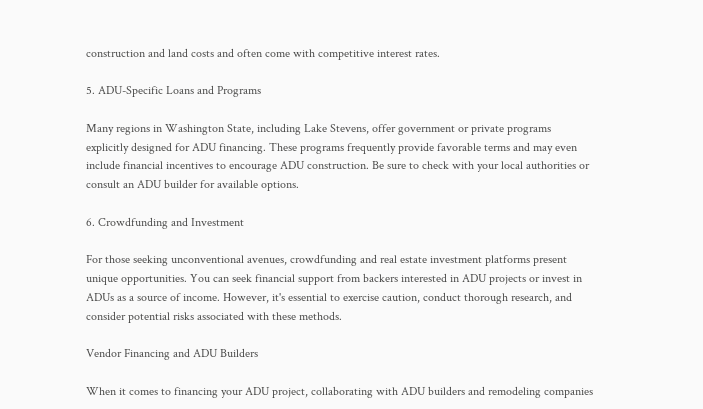construction and land costs and often come with competitive interest rates.

5. ADU-Specific Loans and Programs

Many regions in Washington State, including Lake Stevens, offer government or private programs explicitly designed for ADU financing. These programs frequently provide favorable terms and may even include financial incentives to encourage ADU construction. Be sure to check with your local authorities or consult an ADU builder for available options.

6. Crowdfunding and Investment

For those seeking unconventional avenues, crowdfunding and real estate investment platforms present unique opportunities. You can seek financial support from backers interested in ADU projects or invest in ADUs as a source of income. However, it's essential to exercise caution, conduct thorough research, and consider potential risks associated with these methods.

Vendor Financing and ADU Builders

When it comes to financing your ADU project, collaborating with ADU builders and remodeling companies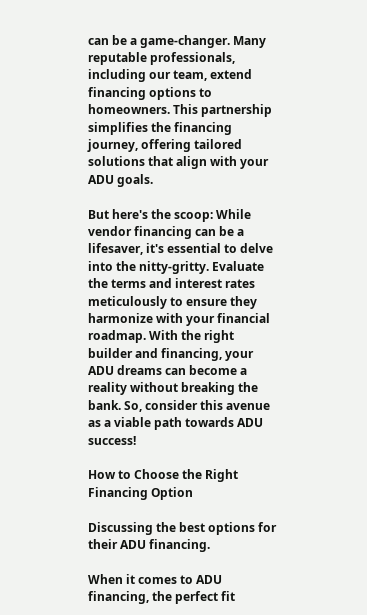can be a game-changer. Many reputable professionals, including our team, extend financing options to homeowners. This partnership simplifies the financing journey, offering tailored solutions that align with your ADU goals.

But here's the scoop: While vendor financing can be a lifesaver, it's essential to delve into the nitty-gritty. Evaluate the terms and interest rates meticulously to ensure they harmonize with your financial roadmap. With the right builder and financing, your ADU dreams can become a reality without breaking the bank. So, consider this avenue as a viable path towards ADU success!

How to Choose the Right Financing Option

Discussing the best options for their ADU financing.

When it comes to ADU financing, the perfect fit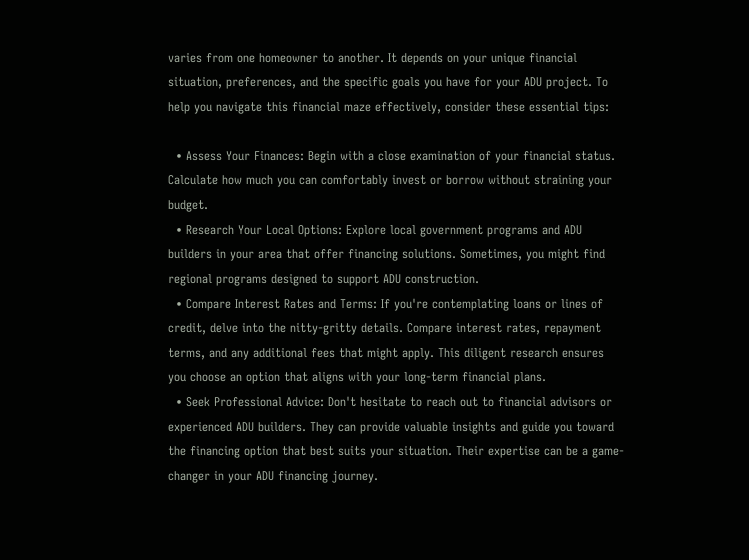varies from one homeowner to another. It depends on your unique financial situation, preferences, and the specific goals you have for your ADU project. To help you navigate this financial maze effectively, consider these essential tips:

  • Assess Your Finances: Begin with a close examination of your financial status. Calculate how much you can comfortably invest or borrow without straining your budget.
  • Research Your Local Options: Explore local government programs and ADU builders in your area that offer financing solutions. Sometimes, you might find regional programs designed to support ADU construction.
  • Compare Interest Rates and Terms: If you're contemplating loans or lines of credit, delve into the nitty-gritty details. Compare interest rates, repayment terms, and any additional fees that might apply. This diligent research ensures you choose an option that aligns with your long-term financial plans.
  • Seek Professional Advice: Don't hesitate to reach out to financial advisors or experienced ADU builders. They can provide valuable insights and guide you toward the financing option that best suits your situation. Their expertise can be a game-changer in your ADU financing journey.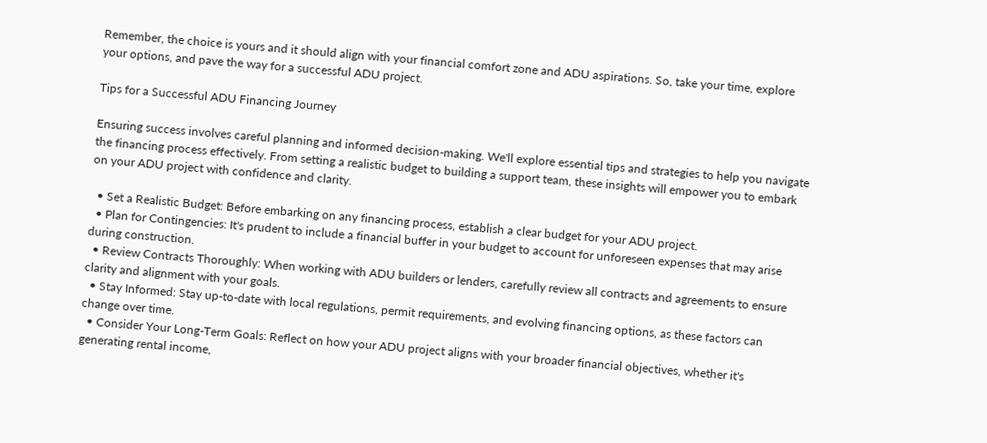Remember, the choice is yours and it should align with your financial comfort zone and ADU aspirations. So, take your time, explore your options, and pave the way for a successful ADU project.

Tips for a Successful ADU Financing Journey

Ensuring success involves careful planning and informed decision-making. We'll explore essential tips and strategies to help you navigate the financing process effectively. From setting a realistic budget to building a support team, these insights will empower you to embark on your ADU project with confidence and clarity.

  • Set a Realistic Budget: Before embarking on any financing process, establish a clear budget for your ADU project.
  • Plan for Contingencies: It's prudent to include a financial buffer in your budget to account for unforeseen expenses that may arise during construction.
  • Review Contracts Thoroughly: When working with ADU builders or lenders, carefully review all contracts and agreements to ensure clarity and alignment with your goals.
  • Stay Informed: Stay up-to-date with local regulations, permit requirements, and evolving financing options, as these factors can change over time.
  • Consider Your Long-Term Goals: Reflect on how your ADU project aligns with your broader financial objectives, whether it's generating rental income,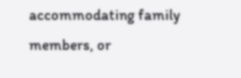accommodating family members, or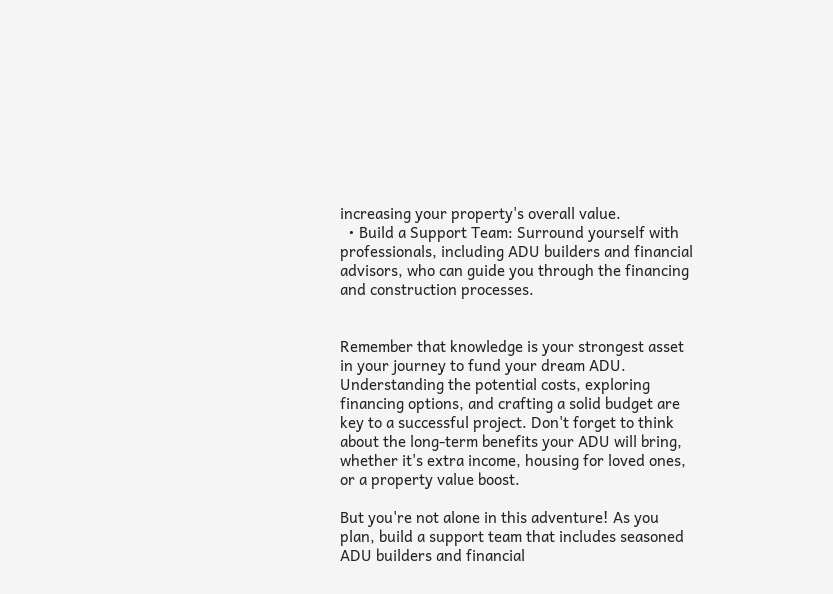increasing your property's overall value.
  • Build a Support Team: Surround yourself with professionals, including ADU builders and financial advisors, who can guide you through the financing and construction processes.


Remember that knowledge is your strongest asset in your journey to fund your dream ADU. Understanding the potential costs, exploring financing options, and crafting a solid budget are key to a successful project. Don't forget to think about the long-term benefits your ADU will bring, whether it's extra income, housing for loved ones, or a property value boost.

But you're not alone in this adventure! As you plan, build a support team that includes seasoned ADU builders and financial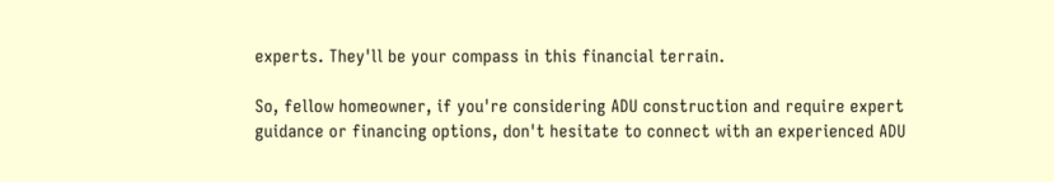experts. They'll be your compass in this financial terrain.

So, fellow homeowner, if you're considering ADU construction and require expert guidance or financing options, don't hesitate to connect with an experienced ADU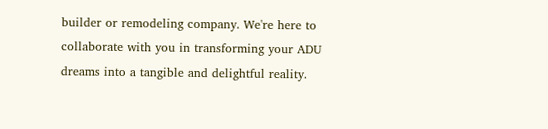builder or remodeling company. We're here to collaborate with you in transforming your ADU dreams into a tangible and delightful reality.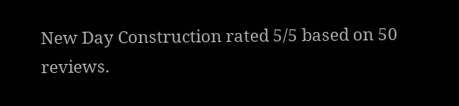New Day Construction rated 5/5 based on 50 reviews.